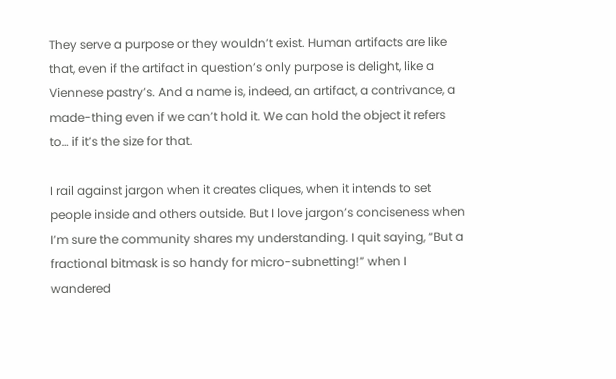They serve a purpose or they wouldn’t exist. Human artifacts are like that, even if the artifact in question’s only purpose is delight, like a Viennese pastry’s. And a name is, indeed, an artifact, a contrivance, a made-thing even if we can’t hold it. We can hold the object it refers to… if it’s the size for that.

I rail against jargon when it creates cliques, when it intends to set people inside and others outside. But I love jargon’s conciseness when I’m sure the community shares my understanding. I quit saying, “But a fractional bitmask is so handy for micro-subnetting!” when I wandered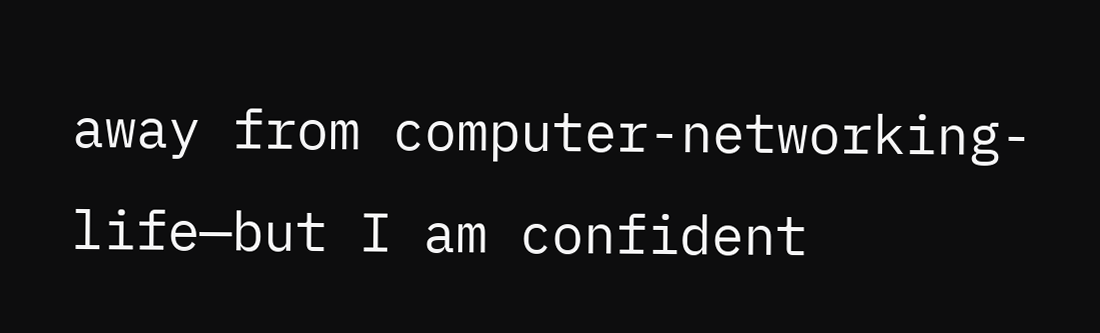away from computer-networking-life—but I am confident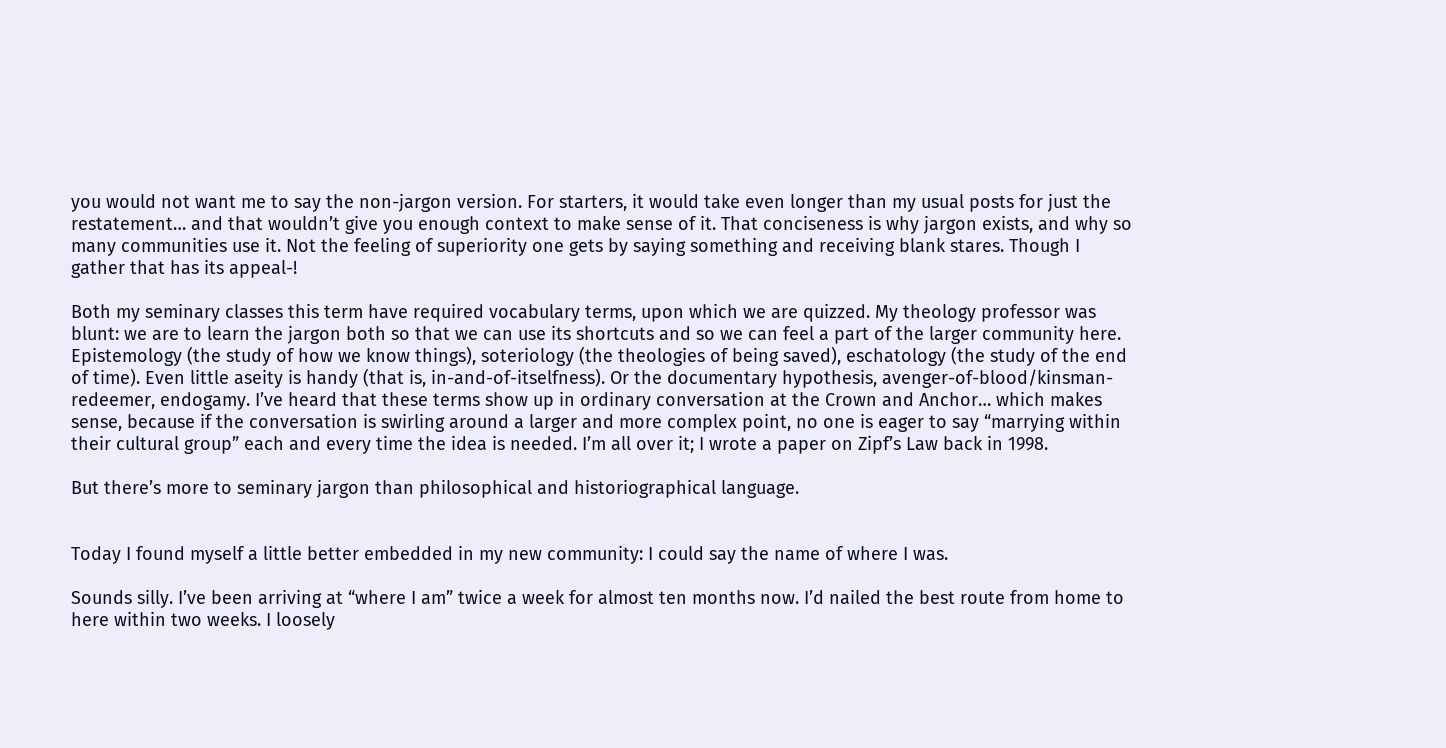you would not want me to say the non-jargon version. For starters, it would take even longer than my usual posts for just the restatement… and that wouldn’t give you enough context to make sense of it. That conciseness is why jargon exists, and why so many communities use it. Not the feeling of superiority one gets by saying something and receiving blank stares. Though I gather that has its appeal-!

Both my seminary classes this term have required vocabulary terms, upon which we are quizzed. My theology professor was blunt: we are to learn the jargon both so that we can use its shortcuts and so we can feel a part of the larger community here. Epistemology (the study of how we know things), soteriology (the theologies of being saved), eschatology (the study of the end of time). Even little aseity is handy (that is, in-and-of-itselfness). Or the documentary hypothesis, avenger-of-blood/kinsman-redeemer, endogamy. I’ve heard that these terms show up in ordinary conversation at the Crown and Anchor… which makes sense, because if the conversation is swirling around a larger and more complex point, no one is eager to say “marrying within their cultural group” each and every time the idea is needed. I’m all over it; I wrote a paper on Zipf’s Law back in 1998.

But there’s more to seminary jargon than philosophical and historiographical language.


Today I found myself a little better embedded in my new community: I could say the name of where I was.

Sounds silly. I’ve been arriving at “where I am” twice a week for almost ten months now. I’d nailed the best route from home to here within two weeks. I loosely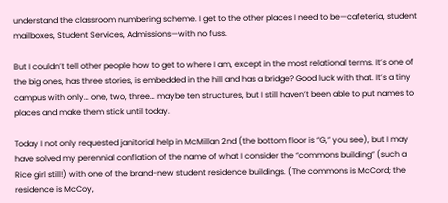understand the classroom numbering scheme. I get to the other places I need to be—cafeteria, student mailboxes, Student Services, Admissions—with no fuss.

But I couldn’t tell other people how to get to where I am, except in the most relational terms. It’s one of the big ones, has three stories, is embedded in the hill and has a bridge? Good luck with that. It’s a tiny campus with only… one, two, three… maybe ten structures, but I still haven’t been able to put names to places and make them stick until today.

Today I not only requested janitorial help in McMillan 2nd (the bottom floor is “G,” you see), but I may have solved my perennial conflation of the name of what I consider the “commons building” (such a Rice girl still!) with one of the brand-new student residence buildings. (The commons is McCord; the residence is McCoy,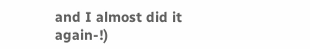and I almost did it again-!)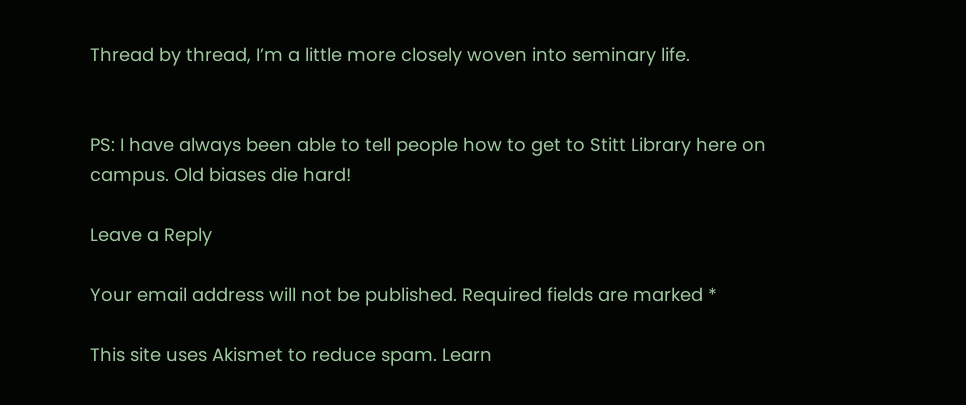Thread by thread, I’m a little more closely woven into seminary life.


PS: I have always been able to tell people how to get to Stitt Library here on campus. Old biases die hard!

Leave a Reply

Your email address will not be published. Required fields are marked *

This site uses Akismet to reduce spam. Learn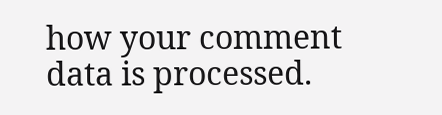how your comment data is processed.